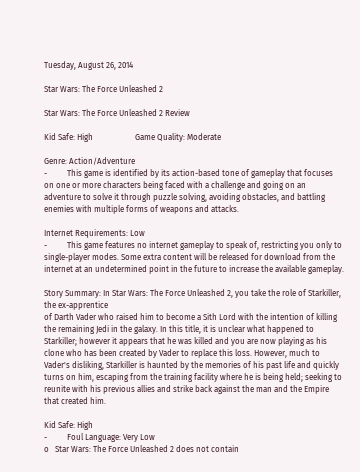Tuesday, August 26, 2014

Star Wars: The Force Unleashed 2

Star Wars: The Force Unleashed 2 Review

Kid Safe: High                     Game Quality: Moderate

Genre: Action/Adventure
-          This game is identified by its action-based tone of gameplay that focuses on one or more characters being faced with a challenge and going on an adventure to solve it through puzzle solving, avoiding obstacles, and battling enemies with multiple forms of weapons and attacks.

Internet Requirements: Low
-          This game features no internet gameplay to speak of, restricting you only to single-player modes. Some extra content will be released for download from the internet at an undetermined point in the future to increase the available gameplay.

Story Summary: In Star Wars: The Force Unleashed 2, you take the role of Starkiller, the ex-apprentice
of Darth Vader who raised him to become a Sith Lord with the intention of killing the remaining Jedi in the galaxy. In this title, it is unclear what happened to Starkiller; however it appears that he was killed and you are now playing as his clone who has been created by Vader to replace this loss. However, much to Vader's disliking, Starkiller is haunted by the memories of his past life and quickly turns on him, escaping from the training facility where he is being held; seeking to reunite with his previous allies and strike back against the man and the Empire that created him.

Kid Safe: High
-          Foul Language: Very Low
o   Star Wars: The Force Unleashed 2 does not contain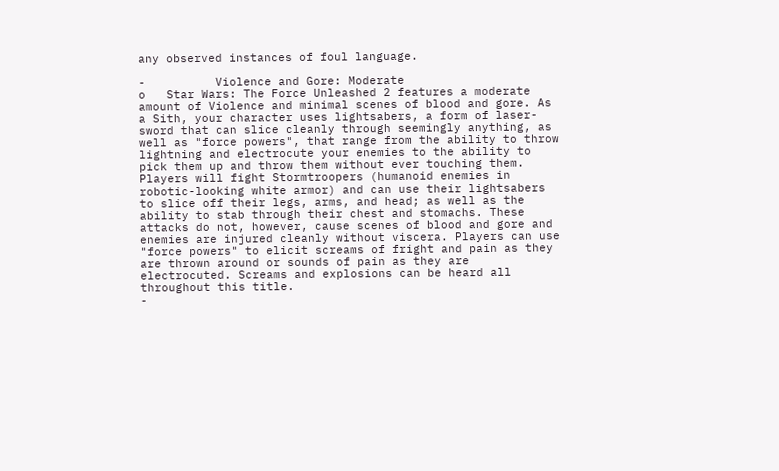any observed instances of foul language.

-          Violence and Gore: Moderate
o   Star Wars: The Force Unleashed 2 features a moderate amount of Violence and minimal scenes of blood and gore. As a Sith, your character uses lightsabers, a form of laser-sword that can slice cleanly through seemingly anything, as well as "force powers", that range from the ability to throw lightning and electrocute your enemies to the ability to pick them up and throw them without ever touching them. Players will fight Stormtroopers (humanoid enemies in robotic-looking white armor) and can use their lightsabers to slice off their legs, arms, and head; as well as the ability to stab through their chest and stomachs. These attacks do not, however, cause scenes of blood and gore and enemies are injured cleanly without viscera. Players can use "force powers" to elicit screams of fright and pain as they are thrown around or sounds of pain as they are electrocuted. Screams and explosions can be heard all throughout this title.
-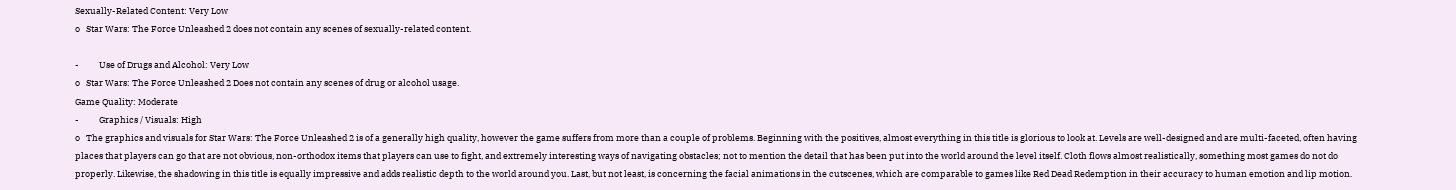Sexually-Related Content: Very Low
o   Star Wars: The Force Unleashed 2 does not contain any scenes of sexually-related content.

-          Use of Drugs and Alcohol: Very Low
o   Star Wars: The Force Unleashed 2 Does not contain any scenes of drug or alcohol usage.
Game Quality: Moderate
-          Graphics / Visuals: High
o   The graphics and visuals for Star Wars: The Force Unleashed 2 is of a generally high quality, however the game suffers from more than a couple of problems. Beginning with the positives, almost everything in this title is glorious to look at. Levels are well-designed and are multi-faceted, often having places that players can go that are not obvious, non-orthodox items that players can use to fight, and extremely interesting ways of navigating obstacles; not to mention the detail that has been put into the world around the level itself. Cloth flows almost realistically, something most games do not do properly. Likewise, the shadowing in this title is equally impressive and adds realistic depth to the world around you. Last, but not least, is concerning the facial animations in the cutscenes, which are comparable to games like Red Dead Redemption in their accuracy to human emotion and lip motion.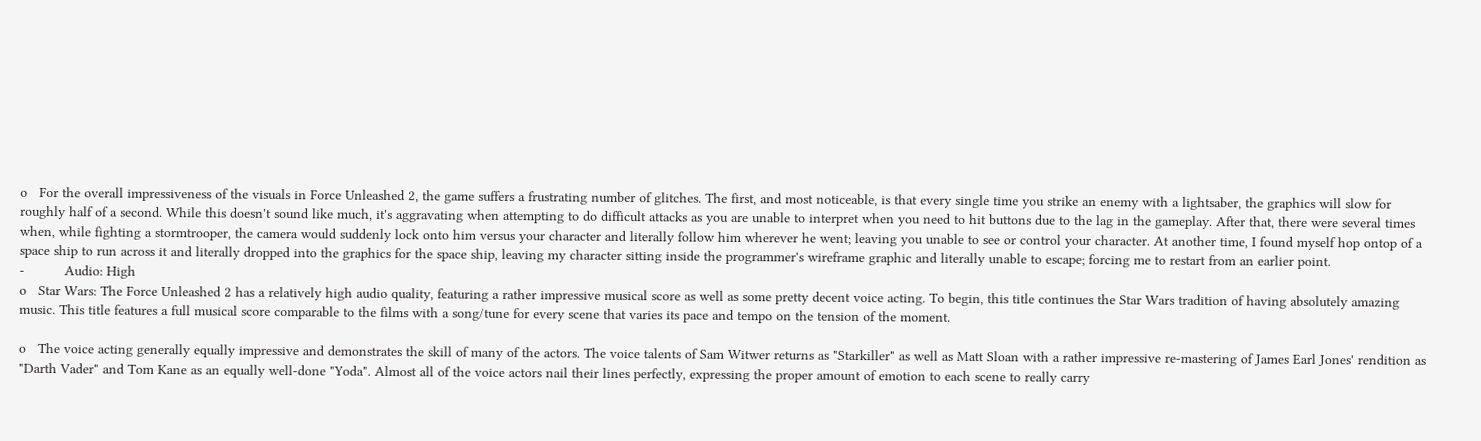o   For the overall impressiveness of the visuals in Force Unleashed 2, the game suffers a frustrating number of glitches. The first, and most noticeable, is that every single time you strike an enemy with a lightsaber, the graphics will slow for roughly half of a second. While this doesn't sound like much, it's aggravating when attempting to do difficult attacks as you are unable to interpret when you need to hit buttons due to the lag in the gameplay. After that, there were several times when, while fighting a stormtrooper, the camera would suddenly lock onto him versus your character and literally follow him wherever he went; leaving you unable to see or control your character. At another time, I found myself hop ontop of a space ship to run across it and literally dropped into the graphics for the space ship, leaving my character sitting inside the programmer's wireframe graphic and literally unable to escape; forcing me to restart from an earlier point.
-          Audio: High
o   Star Wars: The Force Unleashed 2 has a relatively high audio quality, featuring a rather impressive musical score as well as some pretty decent voice acting. To begin, this title continues the Star Wars tradition of having absolutely amazing music. This title features a full musical score comparable to the films with a song/tune for every scene that varies its pace and tempo on the tension of the moment.

o   The voice acting generally equally impressive and demonstrates the skill of many of the actors. The voice talents of Sam Witwer returns as "Starkiller" as well as Matt Sloan with a rather impressive re-mastering of James Earl Jones' rendition as "Darth Vader" and Tom Kane as an equally well-done "Yoda". Almost all of the voice actors nail their lines perfectly, expressing the proper amount of emotion to each scene to really carry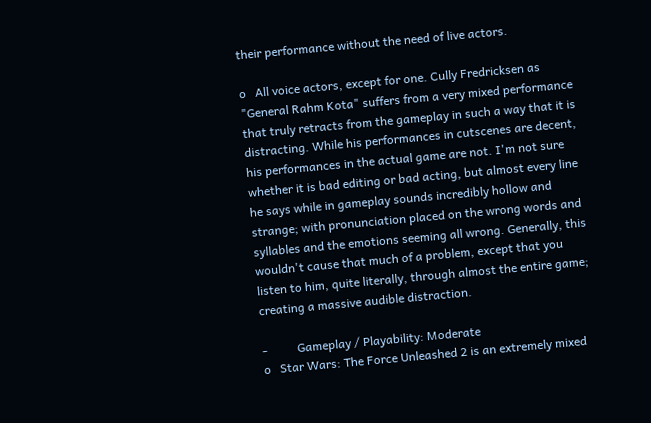their performance without the need of live actors.

o   All voice actors, except for one. Cully Fredricksen as "General Rahm Kota" suffers from a very mixed performance that truly retracts from the gameplay in such a way that it is distracting. While his performances in cutscenes are decent, his performances in the actual game are not. I'm not sure whether it is bad editing or bad acting, but almost every line he says while in gameplay sounds incredibly hollow and strange; with pronunciation placed on the wrong words and syllables and the emotions seeming all wrong. Generally, this wouldn't cause that much of a problem, except that you listen to him, quite literally, through almost the entire game; creating a massive audible distraction.

-          Gameplay / Playability: Moderate
o   Star Wars: The Force Unleashed 2 is an extremely mixed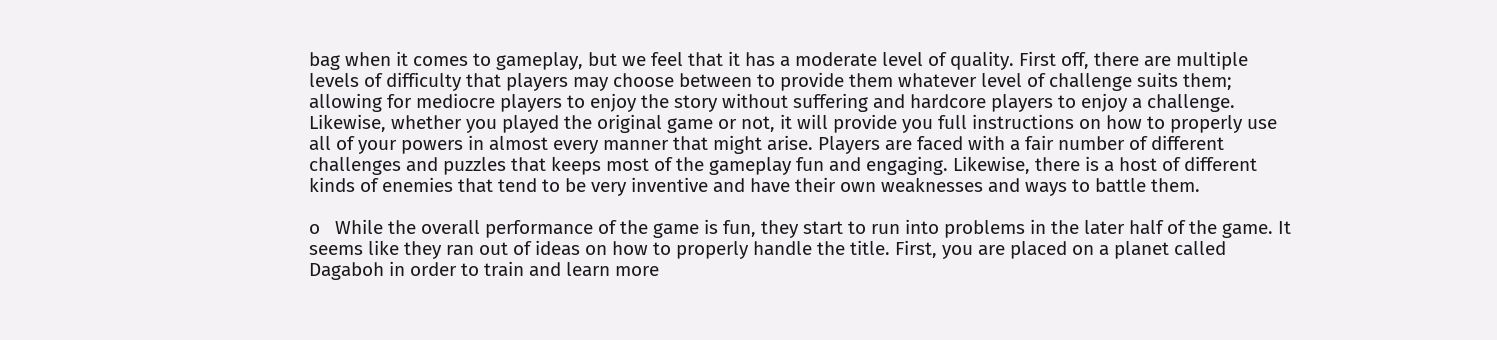bag when it comes to gameplay, but we feel that it has a moderate level of quality. First off, there are multiple levels of difficulty that players may choose between to provide them whatever level of challenge suits them; allowing for mediocre players to enjoy the story without suffering and hardcore players to enjoy a challenge. Likewise, whether you played the original game or not, it will provide you full instructions on how to properly use all of your powers in almost every manner that might arise. Players are faced with a fair number of different challenges and puzzles that keeps most of the gameplay fun and engaging. Likewise, there is a host of different kinds of enemies that tend to be very inventive and have their own weaknesses and ways to battle them.

o   While the overall performance of the game is fun, they start to run into problems in the later half of the game. It seems like they ran out of ideas on how to properly handle the title. First, you are placed on a planet called Dagaboh in order to train and learn more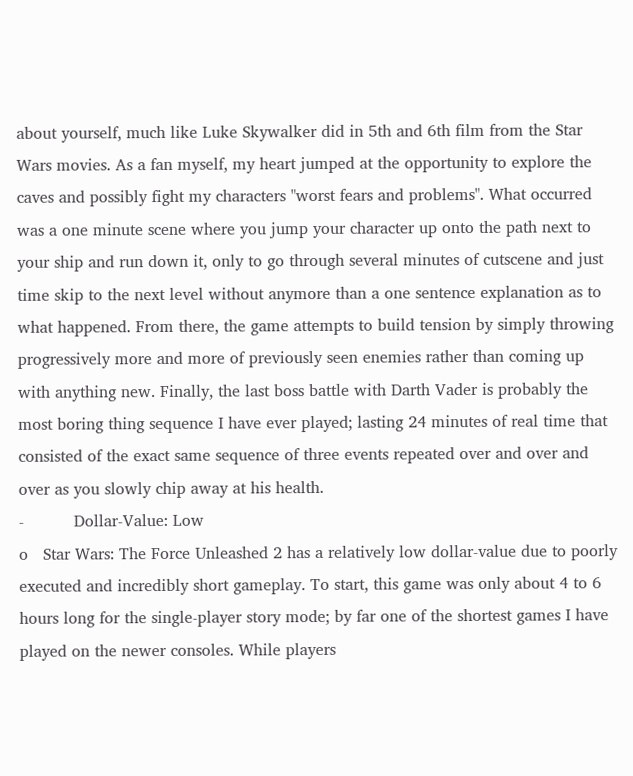about yourself, much like Luke Skywalker did in 5th and 6th film from the Star Wars movies. As a fan myself, my heart jumped at the opportunity to explore the caves and possibly fight my characters "worst fears and problems". What occurred was a one minute scene where you jump your character up onto the path next to your ship and run down it, only to go through several minutes of cutscene and just time skip to the next level without anymore than a one sentence explanation as to what happened. From there, the game attempts to build tension by simply throwing progressively more and more of previously seen enemies rather than coming up with anything new. Finally, the last boss battle with Darth Vader is probably the most boring thing sequence I have ever played; lasting 24 minutes of real time that consisted of the exact same sequence of three events repeated over and over and over as you slowly chip away at his health.
-          Dollar-Value: Low
o   Star Wars: The Force Unleashed 2 has a relatively low dollar-value due to poorly executed and incredibly short gameplay. To start, this game was only about 4 to 6 hours long for the single-player story mode; by far one of the shortest games I have played on the newer consoles. While players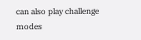can also play challenge modes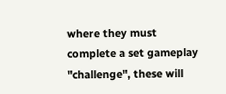where they must complete a set gameplay "challenge", these will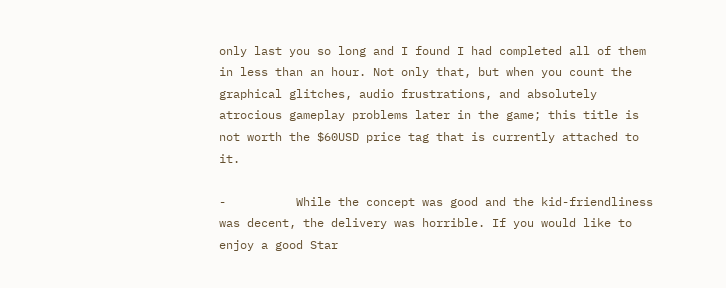only last you so long and I found I had completed all of them in less than an hour. Not only that, but when you count the graphical glitches, audio frustrations, and absolutely atrocious gameplay problems later in the game; this title is not worth the $60USD price tag that is currently attached to it.

-          While the concept was good and the kid-friendliness was decent, the delivery was horrible. If you would like to enjoy a good Star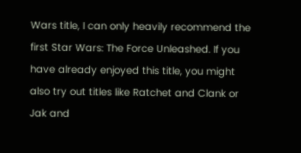Wars title, I can only heavily recommend the first Star Wars: The Force Unleashed. If you have already enjoyed this title, you might also try out titles like Ratchet and Clank or Jak and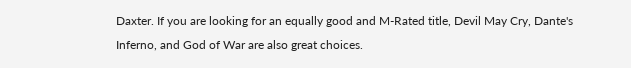Daxter. If you are looking for an equally good and M-Rated title, Devil May Cry, Dante's Inferno, and God of War are also great choices.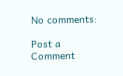No comments:

Post a Comment